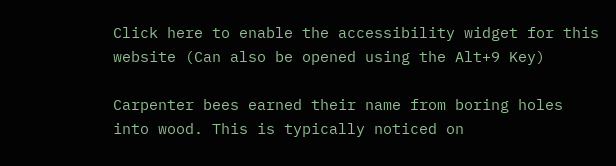Click here to enable the accessibility widget for this website (Can also be opened using the Alt+9 Key)

Carpenter bees earned their name from boring holes into wood. This is typically noticed on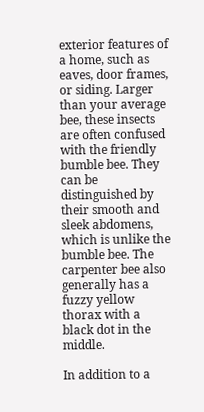exterior features of a home, such as eaves, door frames, or siding. Larger than your average bee, these insects are often confused with the friendly bumble bee. They can be distinguished by their smooth and sleek abdomens, which is unlike the bumble bee. The carpenter bee also generally has a fuzzy yellow thorax with a black dot in the middle.

In addition to a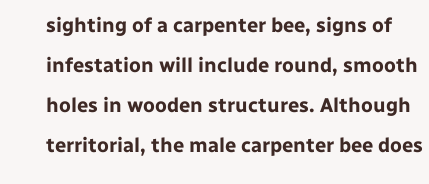sighting of a carpenter bee, signs of infestation will include round, smooth holes in wooden structures. Although territorial, the male carpenter bee does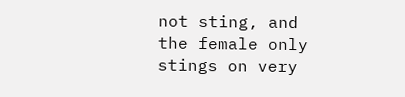not sting, and the female only stings on very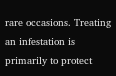rare occasions. Treating an infestation is primarily to protect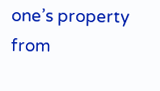one’s property from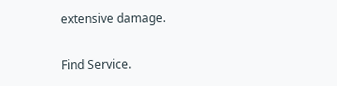extensive damage.

Find Service.